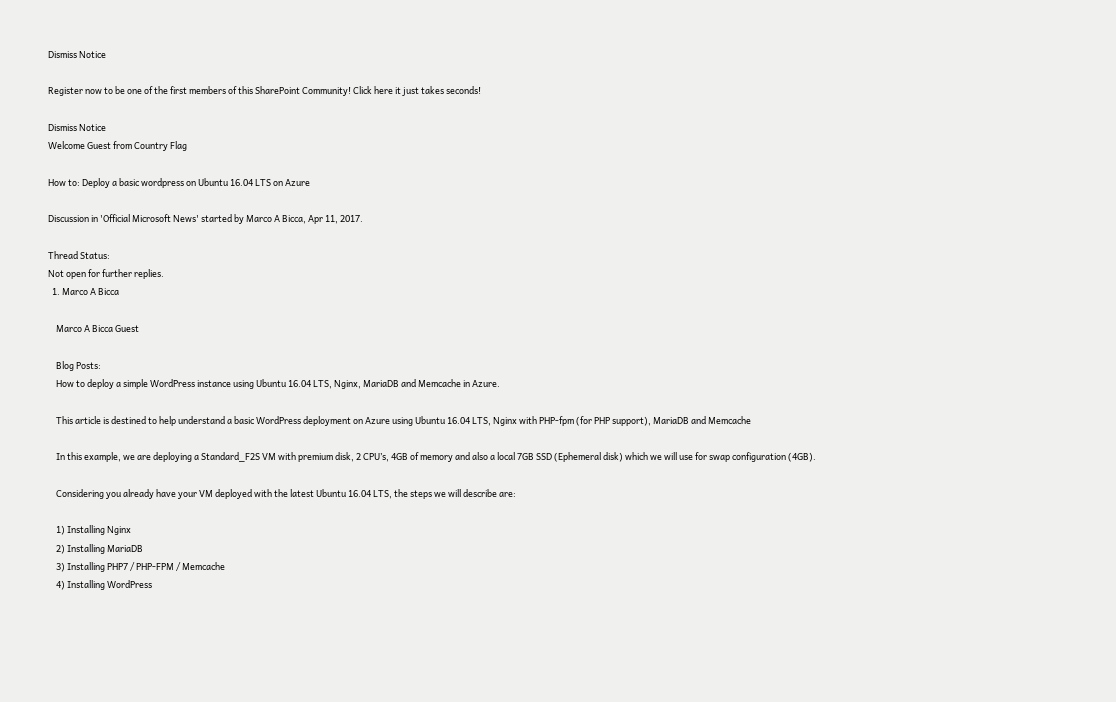Dismiss Notice

Register now to be one of the first members of this SharePoint Community! Click here it just takes seconds!

Dismiss Notice
Welcome Guest from Country Flag

How to: Deploy a basic wordpress on Ubuntu 16.04 LTS on Azure

Discussion in 'Official Microsoft News' started by Marco A Bicca, Apr 11, 2017.

Thread Status:
Not open for further replies.
  1. Marco A Bicca

    Marco A Bicca Guest

    Blog Posts:
    How to deploy a simple WordPress instance using Ubuntu 16.04 LTS, Nginx, MariaDB and Memcache in Azure.

    This article is destined to help understand a basic WordPress deployment on Azure using Ubuntu 16.04 LTS, Nginx with PHP-fpm (for PHP support), MariaDB and Memcache

    In this example, we are deploying a Standard_F2S VM with premium disk, 2 CPU’s, 4GB of memory and also a local 7GB SSD (Ephemeral disk) which we will use for swap configuration (4GB).

    Considering you already have your VM deployed with the latest Ubuntu 16.04 LTS, the steps we will describe are:

    1) Installing Nginx
    2) Installing MariaDB
    3) Installing PHP7 / PHP-FPM / Memcache
    4) Installing WordPress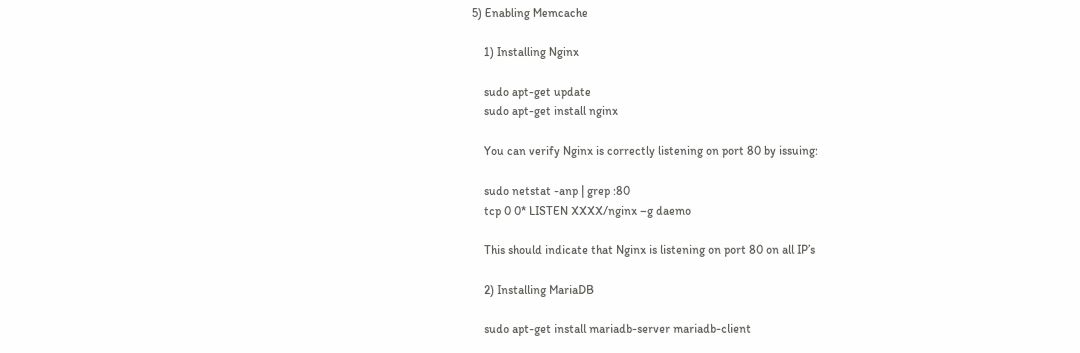5) Enabling Memcache

    1) Installing Nginx

    sudo apt-get update
    sudo apt-get install nginx

    You can verify Nginx is correctly listening on port 80 by issuing:

    sudo netstat -anp | grep :80
    tcp 0 0* LISTEN XXXX/nginx –g daemo

    This should indicate that Nginx is listening on port 80 on all IP’s

    2) Installing MariaDB

    sudo apt-get install mariadb-server mariadb-client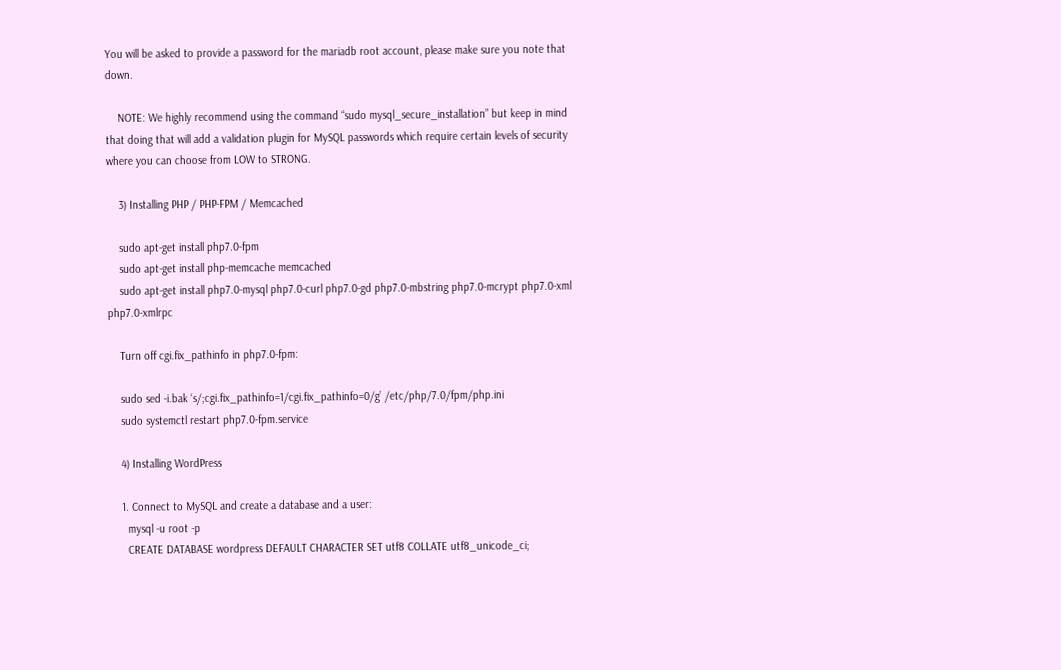You will be asked to provide a password for the mariadb root account, please make sure you note that down.

    NOTE: We highly recommend using the command “sudo mysql_secure_installation” but keep in mind that doing that will add a validation plugin for MySQL passwords which require certain levels of security where you can choose from LOW to STRONG.

    3) Installing PHP / PHP-FPM / Memcached

    sudo apt-get install php7.0-fpm
    sudo apt-get install php-memcache memcached
    sudo apt-get install php7.0-mysql php7.0-curl php7.0-gd php7.0-mbstring php7.0-mcrypt php7.0-xml php7.0-xmlrpc

    Turn off cgi.fix_pathinfo in php7.0-fpm:

    sudo sed -i.bak ‘s/;cgi.fix_pathinfo=1/cgi.fix_pathinfo=0/g’ /etc/php/7.0/fpm/php.ini
    sudo systemctl restart php7.0-fpm.service

    4) Installing WordPress

    1. Connect to MySQL and create a database and a user:
      mysql -u root -p
      CREATE DATABASE wordpress DEFAULT CHARACTER SET utf8 COLLATE utf8_unicode_ci;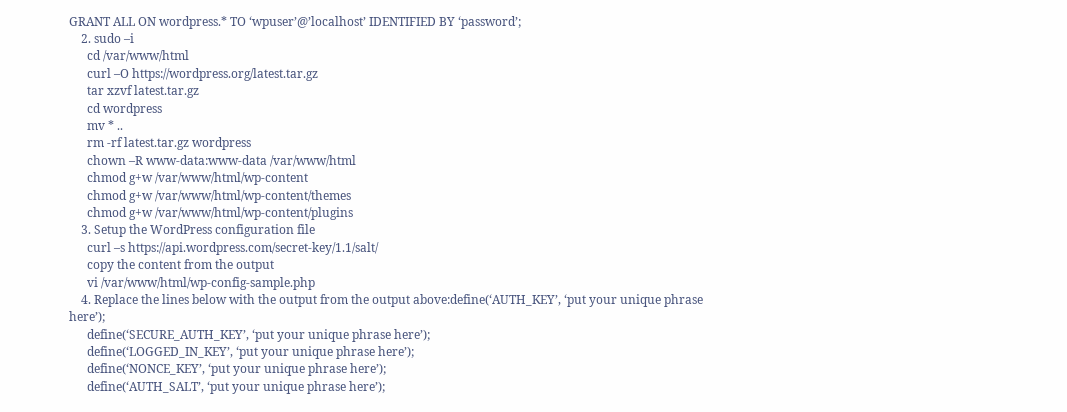GRANT ALL ON wordpress.* TO ‘wpuser’@’localhost’ IDENTIFIED BY ‘password’;
    2. sudo –i
      cd /var/www/html
      curl –O https://wordpress.org/latest.tar.gz
      tar xzvf latest.tar.gz
      cd wordpress
      mv * ..
      rm -rf latest.tar.gz wordpress
      chown –R www-data:www-data /var/www/html
      chmod g+w /var/www/html/wp-content
      chmod g+w /var/www/html/wp-content/themes
      chmod g+w /var/www/html/wp-content/plugins
    3. Setup the WordPress configuration file
      curl –s https://api.wordpress.com/secret-key/1.1/salt/
      copy the content from the output
      vi /var/www/html/wp-config-sample.php
    4. Replace the lines below with the output from the output above:define(‘AUTH_KEY’, ‘put your unique phrase here’);
      define(‘SECURE_AUTH_KEY’, ‘put your unique phrase here’);
      define(‘LOGGED_IN_KEY’, ‘put your unique phrase here’);
      define(‘NONCE_KEY’, ‘put your unique phrase here’);
      define(‘AUTH_SALT’, ‘put your unique phrase here’);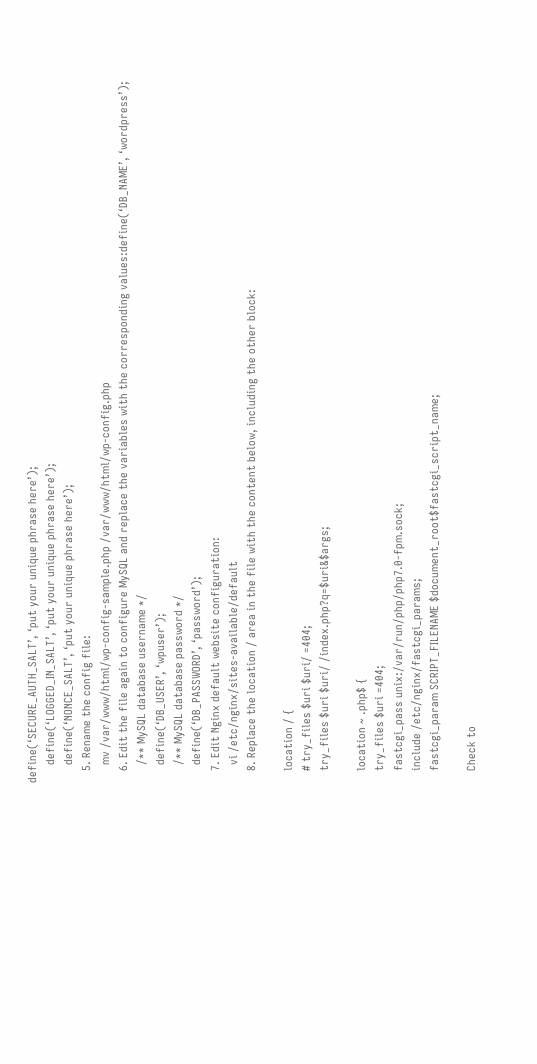define(‘SECURE_AUTH_SALT’, ‘put your unique phrase here’);
      define(‘LOGGED_IN_SALT’, ‘put your unique phrase here’);
      define(‘NONCE_SALT’, ‘put your unique phrase here’);
    5. Rename the config file:
      mv /var/www/html/wp-config-sample.php /var/www/html/wp-config.php
    6. Edit the file again to configure MySQL and replace the variables with the corresponding values:define(‘DB_NAME’, ‘wordpress’);
      /** MySQL database username */
      define(‘DB_USER’, ‘wpuser’);
      /** MySQL database password */
      define(‘DB_PASSWORD’, ‘password’);
    7. Edit Nginx default website configuration:
      vi /etc/nginx/sites-available/default
    8. Replace the location / area in the file with the content below, including the other block:

    location / {
    # try_files $uri $uri/ =404;
    try_files $uri $uri/ /index.php?q=$uri&$args;

    location ~ .php$ {
    try_files $uri =404;
    fastcgi_pass unix:/var/run/php/php7.0-fpm.sock;
    include /etc/nginx/fastcgi_params;
    fastcgi_param SCRIPT_FILENAME $document_root$fastcgi_script_name;

    Check to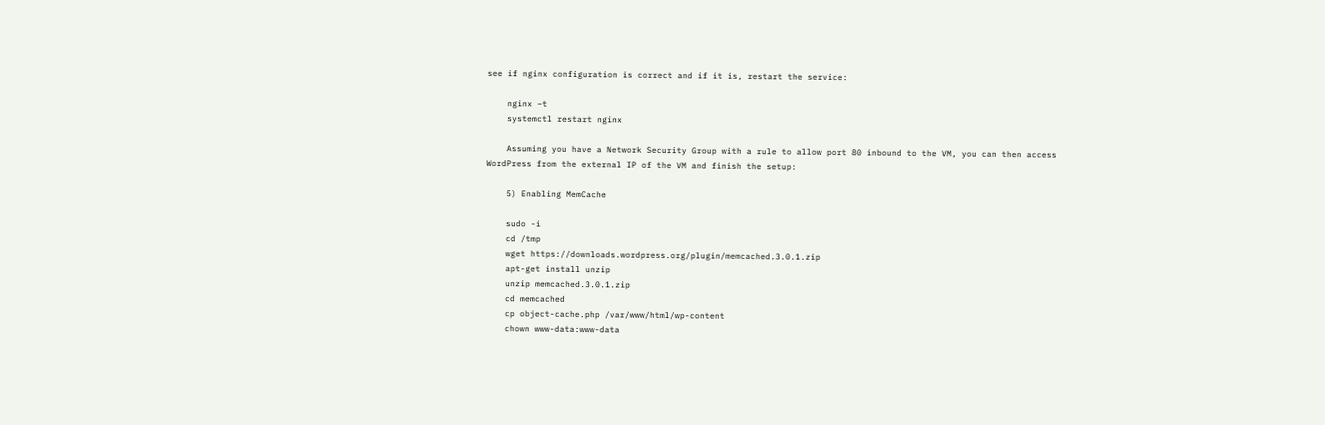see if nginx configuration is correct and if it is, restart the service:

    nginx –t
    systemctl restart nginx

    Assuming you have a Network Security Group with a rule to allow port 80 inbound to the VM, you can then access WordPress from the external IP of the VM and finish the setup:

    5) Enabling MemCache

    sudo -i
    cd /tmp
    wget https://downloads.wordpress.org/plugin/memcached.3.0.1.zip
    apt-get install unzip
    unzip memcached.3.0.1.zip
    cd memcached
    cp object-cache.php /var/www/html/wp-content
    chown www-data:www-data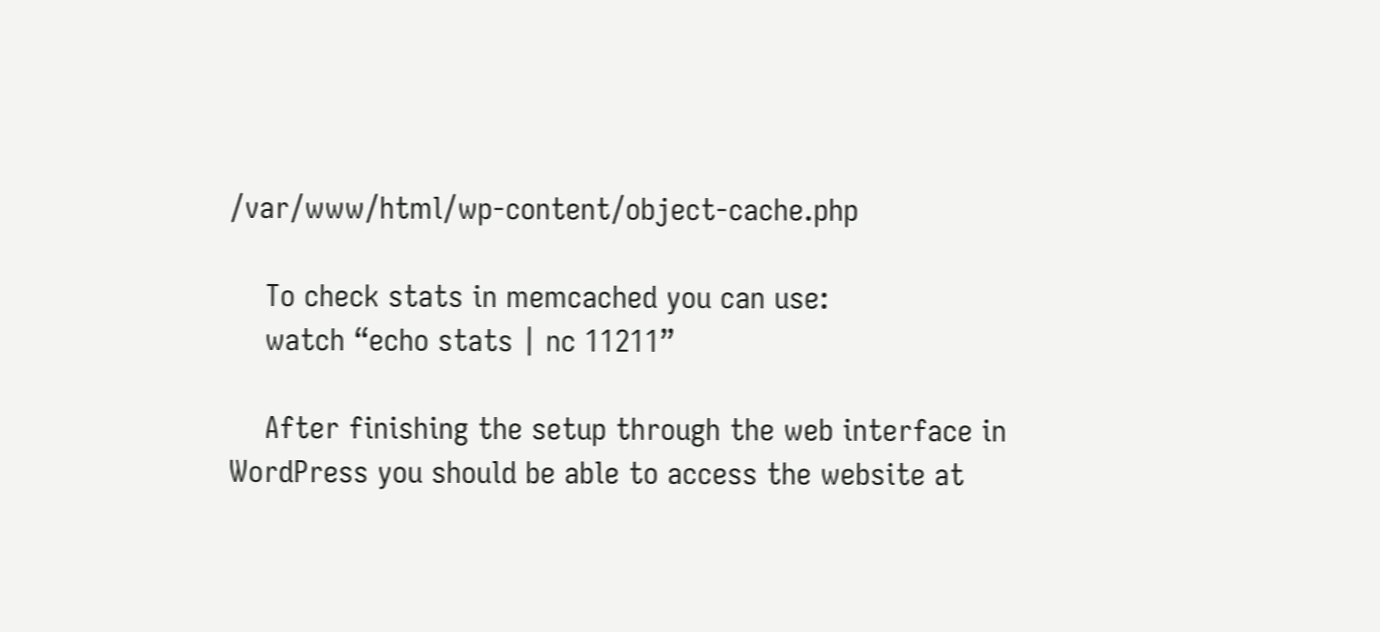/var/www/html/wp-content/object-cache.php

    To check stats in memcached you can use:
    watch “echo stats | nc 11211”

    After finishing the setup through the web interface in WordPress you should be able to access the website at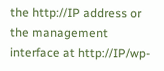the http://IP address or the management interface at http://IP/wp-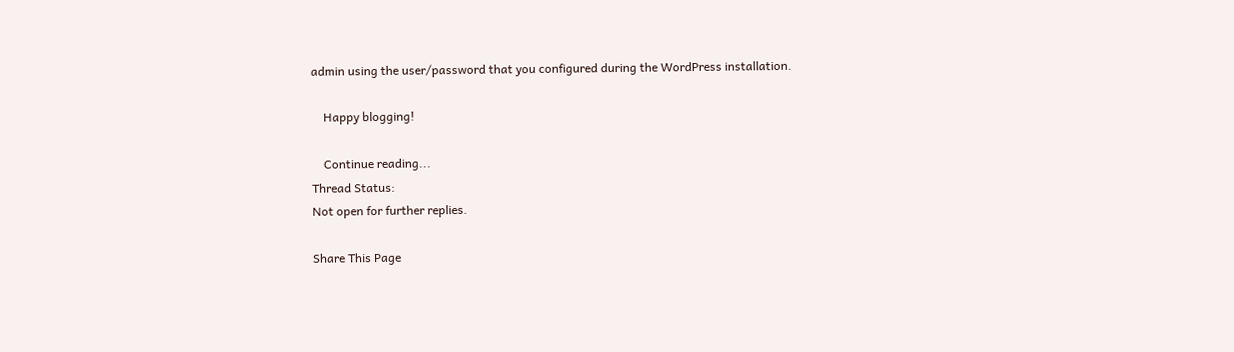admin using the user/password that you configured during the WordPress installation.

    Happy blogging!

    Continue reading...
Thread Status:
Not open for further replies.

Share This Page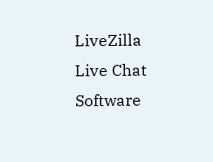LiveZilla Live Chat Software